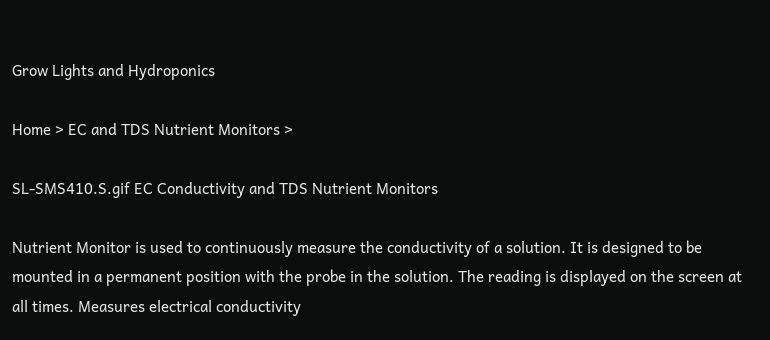Grow Lights and Hydroponics

Home > EC and TDS Nutrient Monitors >

SL-SMS410.S.gif EC Conductivity and TDS Nutrient Monitors

Nutrient Monitor is used to continuously measure the conductivity of a solution. It is designed to be mounted in a permanent position with the probe in the solution. The reading is displayed on the screen at all times. Measures electrical conductivity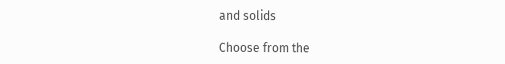and solids

Choose from the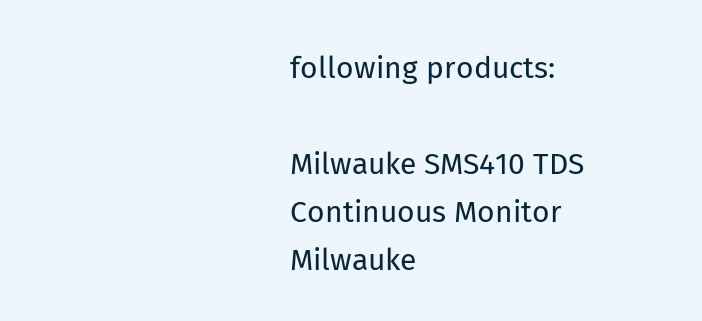following products:

Milwauke SMS410 TDS Continuous Monitor
Milwauke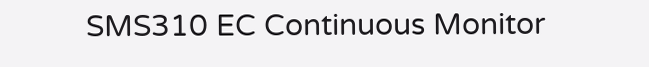SMS310 EC Continuous Monitor